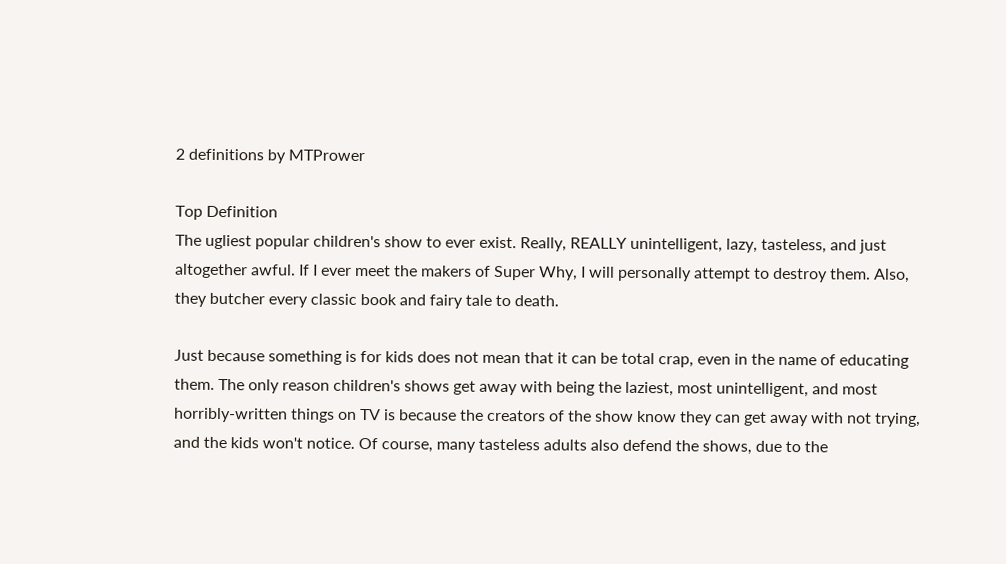2 definitions by MTPrower

Top Definition
The ugliest popular children's show to ever exist. Really, REALLY unintelligent, lazy, tasteless, and just altogether awful. If I ever meet the makers of Super Why, I will personally attempt to destroy them. Also, they butcher every classic book and fairy tale to death.

Just because something is for kids does not mean that it can be total crap, even in the name of educating them. The only reason children's shows get away with being the laziest, most unintelligent, and most horribly-written things on TV is because the creators of the show know they can get away with not trying, and the kids won't notice. Of course, many tasteless adults also defend the shows, due to the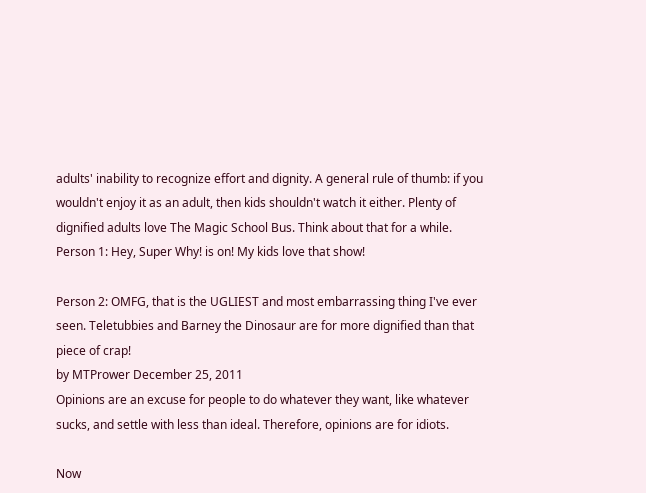adults' inability to recognize effort and dignity. A general rule of thumb: if you wouldn't enjoy it as an adult, then kids shouldn't watch it either. Plenty of dignified adults love The Magic School Bus. Think about that for a while.
Person 1: Hey, Super Why! is on! My kids love that show!

Person 2: OMFG, that is the UGLIEST and most embarrassing thing I've ever seen. Teletubbies and Barney the Dinosaur are for more dignified than that piece of crap!
by MTPrower December 25, 2011
Opinions are an excuse for people to do whatever they want, like whatever sucks, and settle with less than ideal. Therefore, opinions are for idiots.

Now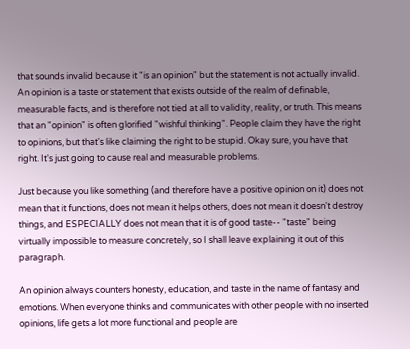that sounds invalid because it "is an opinion" but the statement is not actually invalid. An opinion is a taste or statement that exists outside of the realm of definable, measurable facts, and is therefore not tied at all to validity, reality, or truth. This means that an "opinion" is often glorified "wishful thinking". People claim they have the right to opinions, but that's like claiming the right to be stupid. Okay sure, you have that right. It's just going to cause real and measurable problems.

Just because you like something (and therefore have a positive opinion on it) does not mean that it functions, does not mean it helps others, does not mean it doesn't destroy things, and ESPECIALLY does not mean that it is of good taste-- "taste" being virtually impossible to measure concretely, so I shall leave explaining it out of this paragraph.

An opinion always counters honesty, education, and taste in the name of fantasy and emotions. When everyone thinks and communicates with other people with no inserted opinions, life gets a lot more functional and people are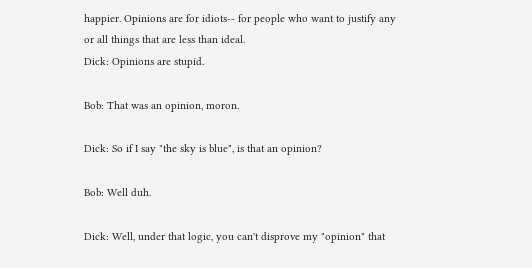happier. Opinions are for idiots-- for people who want to justify any or all things that are less than ideal.
Dick: Opinions are stupid.

Bob: That was an opinion, moron.

Dick: So if I say "the sky is blue", is that an opinion?

Bob: Well duh.

Dick: Well, under that logic, you can't disprove my "opinion" that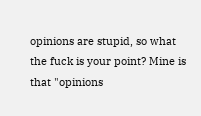opinions are stupid, so what the fuck is your point? Mine is that "opinions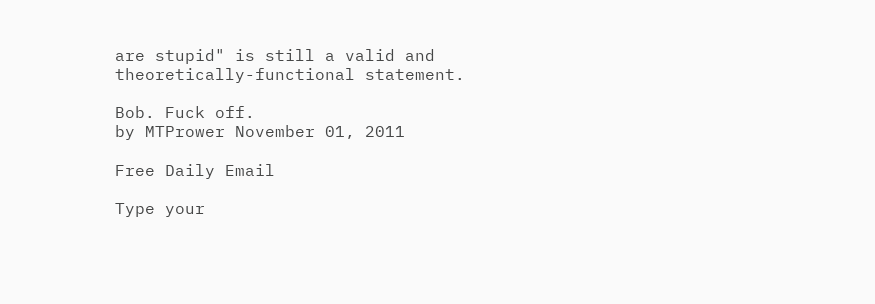are stupid" is still a valid and theoretically-functional statement.

Bob. Fuck off.
by MTPrower November 01, 2011

Free Daily Email

Type your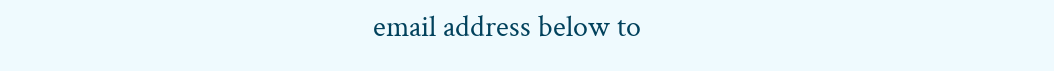email address below to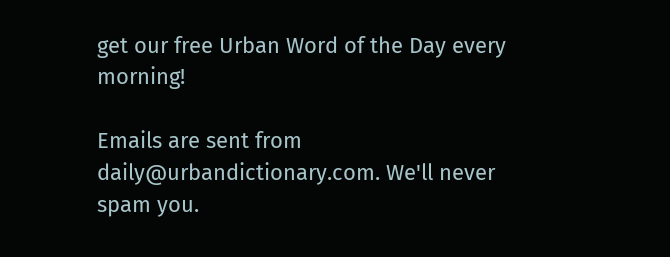get our free Urban Word of the Day every morning!

Emails are sent from daily@urbandictionary.com. We'll never spam you.